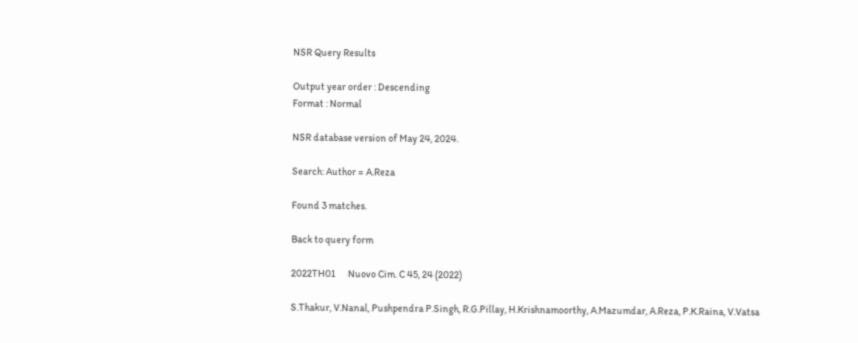NSR Query Results

Output year order : Descending
Format : Normal

NSR database version of May 24, 2024.

Search: Author = A.Reza

Found 3 matches.

Back to query form

2022TH01      Nuovo Cim. C 45, 24 (2022)

S.Thakur, V.Nanal, Pushpendra P.Singh, R.G.Pillay, H.Krishnamoorthy, A.Mazumdar, A.Reza, P.K.Raina, V.Vatsa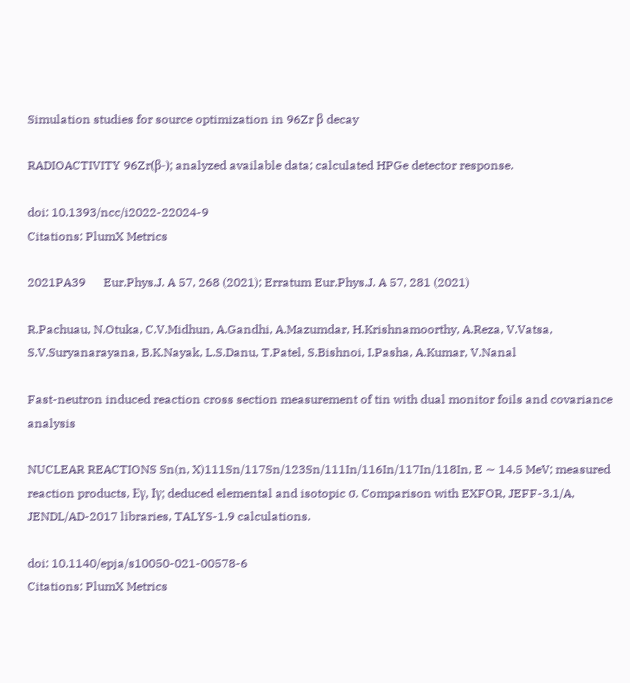Simulation studies for source optimization in 96Zr β decay

RADIOACTIVITY 96Zr(β-); analyzed available data; calculated HPGe detector response.

doi: 10.1393/ncc/i2022-22024-9
Citations: PlumX Metrics

2021PA39      Eur.Phys.J. A 57, 268 (2021); Erratum Eur.Phys.J. A 57, 281 (2021)

R.Pachuau, N.Otuka, C.V.Midhun, A.Gandhi, A.Mazumdar, H.Krishnamoorthy, A.Reza, V.Vatsa, S.V.Suryanarayana, B.K.Nayak, L.S.Danu, T.Patel, S.Bishnoi, I.Pasha, A.Kumar, V.Nanal

Fast-neutron induced reaction cross section measurement of tin with dual monitor foils and covariance analysis

NUCLEAR REACTIONS Sn(n, X)111Sn/117Sn/123Sn/111In/116In/117In/118In, E ∼ 14.5 MeV; measured reaction products, Eγ, Iγ; deduced elemental and isotopic σ. Comparison with EXFOR, JEFF-3.1/A, JENDL/AD-2017 libraries, TALYS-1.9 calculations.

doi: 10.1140/epja/s10050-021-00578-6
Citations: PlumX Metrics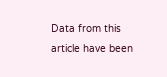Data from this article have been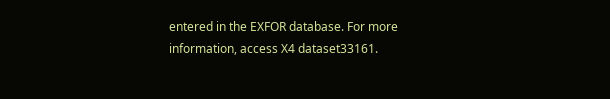entered in the EXFOR database. For more information, access X4 dataset33161.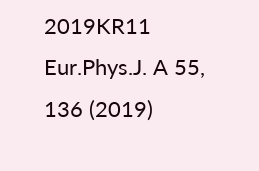2019KR11      Eur.Phys.J. A 55, 136 (2019)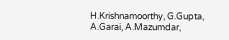H.Krishnamoorthy, G.Gupta, A.Garai, A.Mazumdar,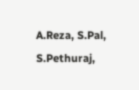A.Reza, S.Pal, S.Pethuraj,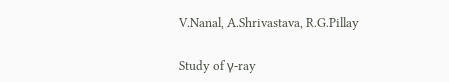V.Nanal, A.Shrivastava, R.G.Pillay

Study of γ-ray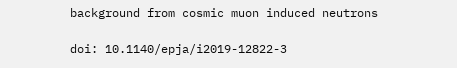background from cosmic muon induced neutrons

doi: 10.1140/epja/i2019-12822-3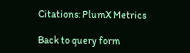Citations: PlumX Metrics

Back to query form